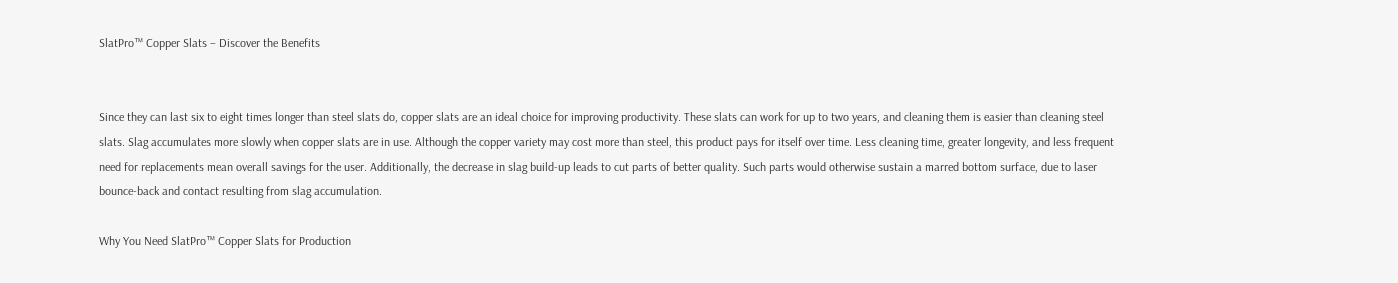SlatPro™ Copper Slats – Discover the Benefits


Since they can last six to eight times longer than steel slats do, copper slats are an ideal choice for improving productivity. These slats can work for up to two years, and cleaning them is easier than cleaning steel slats. Slag accumulates more slowly when copper slats are in use. Although the copper variety may cost more than steel, this product pays for itself over time. Less cleaning time, greater longevity, and less frequent need for replacements mean overall savings for the user. Additionally, the decrease in slag build-up leads to cut parts of better quality. Such parts would otherwise sustain a marred bottom surface, due to laser bounce-back and contact resulting from slag accumulation.

Why You Need SlatPro™ Copper Slats for Production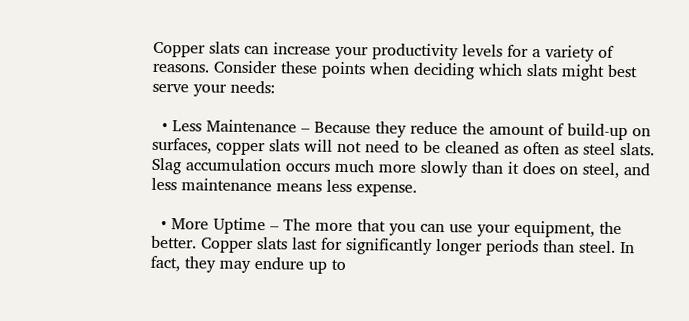Copper slats can increase your productivity levels for a variety of reasons. Consider these points when deciding which slats might best serve your needs:

  • Less Maintenance – Because they reduce the amount of build-up on surfaces, copper slats will not need to be cleaned as often as steel slats. Slag accumulation occurs much more slowly than it does on steel, and less maintenance means less expense.

  • More Uptime – The more that you can use your equipment, the better. Copper slats last for significantly longer periods than steel. In fact, they may endure up to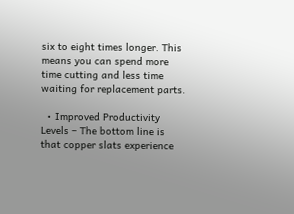six to eight times longer. This means you can spend more time cutting and less time waiting for replacement parts.

  • Improved Productivity Levels – The bottom line is that copper slats experience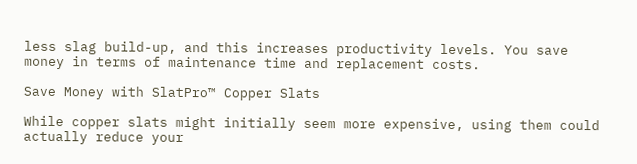less slag build-up, and this increases productivity levels. You save money in terms of maintenance time and replacement costs.

Save Money with SlatPro™ Copper Slats

While copper slats might initially seem more expensive, using them could actually reduce your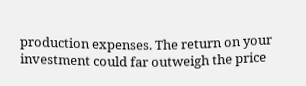production expenses. The return on your investment could far outweigh the price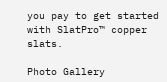you pay to get started with SlatPro™ copper slats.

Photo Gallery